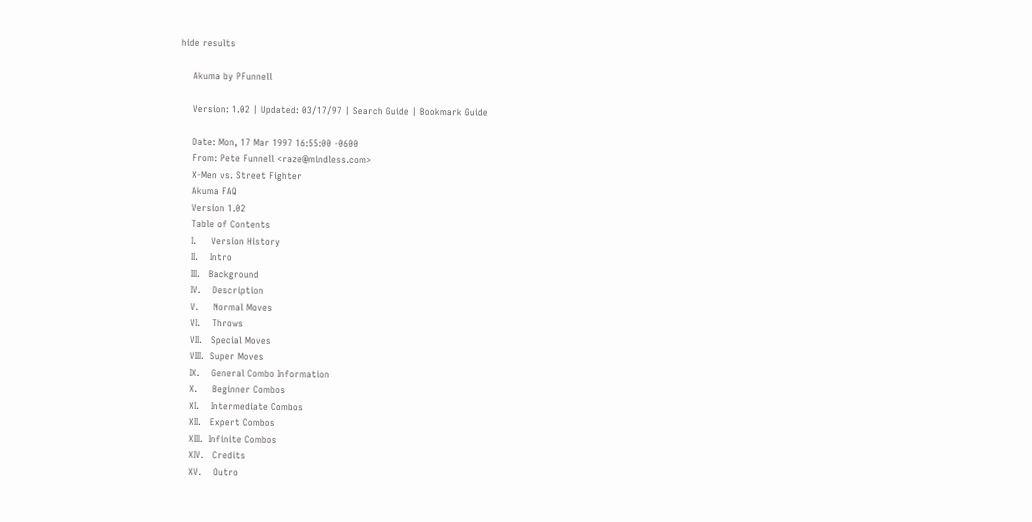hide results

    Akuma by PFunnell

    Version: 1.02 | Updated: 03/17/97 | Search Guide | Bookmark Guide

    Date: Mon, 17 Mar 1997 16:55:00 -0600
    From: Pete Funnell <raze@mindless.com>
    X-Men vs. Street Fighter
    Akuma FAQ
    Version 1.02
    Table of Contents
    I.     Version History
    II.    Intro
    III.   Background
    IV.    Description
    V.     Normal Moves
    VI.    Throws
    VII.   Special Moves
    VIII.  Super Moves
    IX.    General Combo Information
    X.     Beginner Combos
    XI.    Intermediate Combos
    XII.   Expert Combos
    XIII.  Infinite Combos
    XIV.   Credits
    XV.    Outro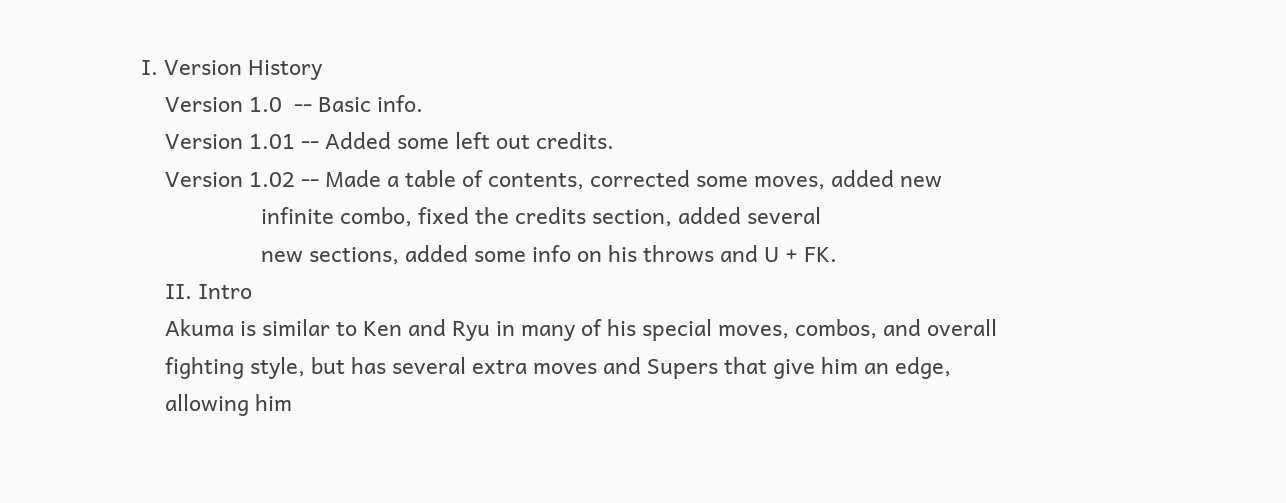I. Version History
    Version 1.0  -- Basic info.
    Version 1.01 -- Added some left out credits.
    Version 1.02 -- Made a table of contents, corrected some moves, added new
                    infinite combo, fixed the credits section, added several
                    new sections, added some info on his throws and U + FK.
    II. Intro
    Akuma is similar to Ken and Ryu in many of his special moves, combos, and overall
    fighting style, but has several extra moves and Supers that give him an edge,
    allowing him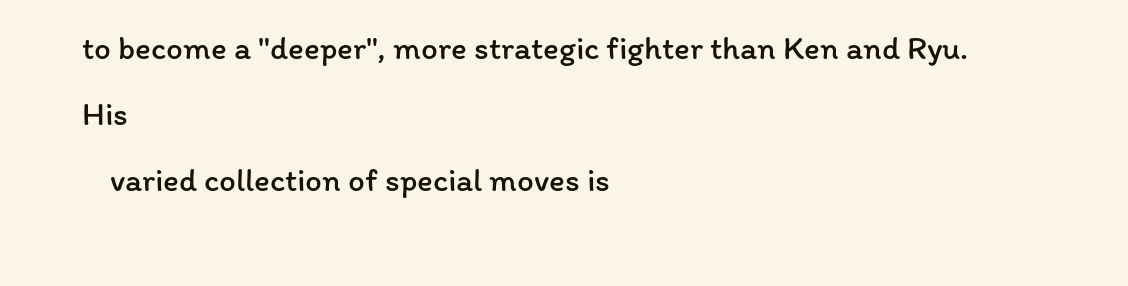to become a "deeper", more strategic fighter than Ken and Ryu. His
    varied collection of special moves is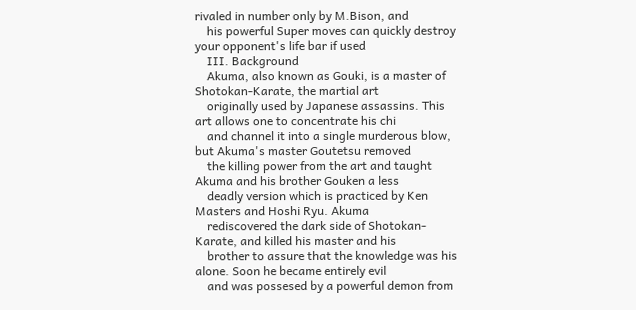rivaled in number only by M.Bison, and
    his powerful Super moves can quickly destroy your opponent's life bar if used
    III. Background
    Akuma, also known as Gouki, is a master of Shotokan-Karate, the martial art
    originally used by Japanese assassins. This art allows one to concentrate his chi
    and channel it into a single murderous blow, but Akuma's master Goutetsu removed
    the killing power from the art and taught Akuma and his brother Gouken a less
    deadly version which is practiced by Ken Masters and Hoshi Ryu. Akuma
    rediscovered the dark side of Shotokan-Karate, and killed his master and his
    brother to assure that the knowledge was his alone. Soon he became entirely evil
    and was possesed by a powerful demon from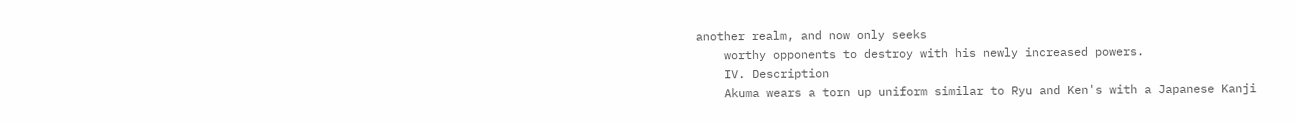another realm, and now only seeks
    worthy opponents to destroy with his newly increased powers.
    IV. Description
    Akuma wears a torn up uniform similar to Ryu and Ken's with a Japanese Kanji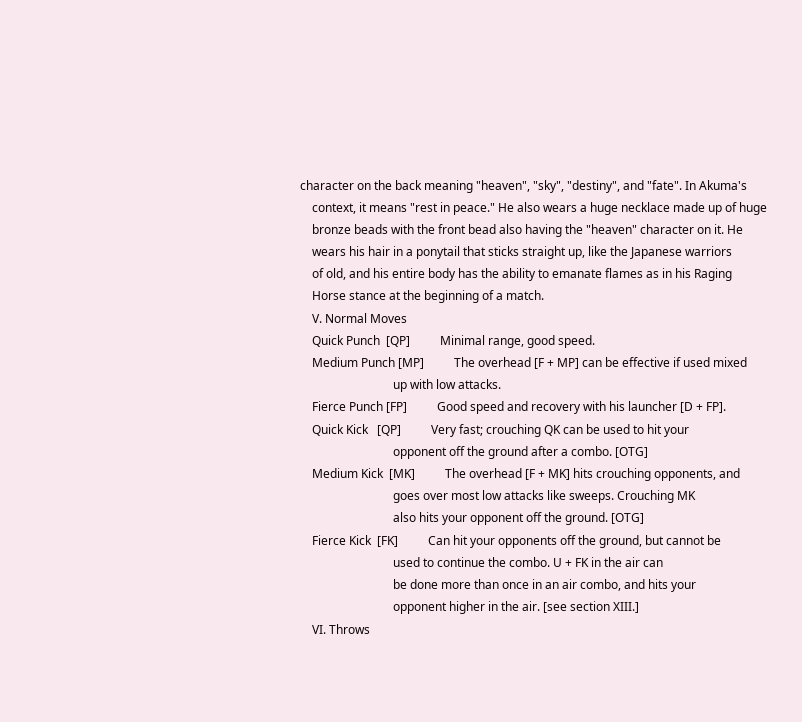character on the back meaning "heaven", "sky", "destiny", and "fate". In Akuma's
    context, it means "rest in peace." He also wears a huge necklace made up of huge
    bronze beads with the front bead also having the "heaven" character on it. He
    wears his hair in a ponytail that sticks straight up, like the Japanese warriors
    of old, and his entire body has the ability to emanate flames as in his Raging
    Horse stance at the beginning of a match.
    V. Normal Moves
    Quick Punch  [QP]          Minimal range, good speed.
    Medium Punch [MP]          The overhead [F + MP] can be effective if used mixed
                               up with low attacks.
    Fierce Punch [FP]          Good speed and recovery with his launcher [D + FP].
    Quick Kick   [QP]          Very fast; crouching QK can be used to hit your
                               opponent off the ground after a combo. [OTG]
    Medium Kick  [MK]          The overhead [F + MK] hits crouching opponents, and
                               goes over most low attacks like sweeps. Crouching MK
                               also hits your opponent off the ground. [OTG]
    Fierce Kick  [FK]          Can hit your opponents off the ground, but cannot be
                               used to continue the combo. U + FK in the air can
                               be done more than once in an air combo, and hits your
                               opponent higher in the air. [see section XIII.]
    VI. Throws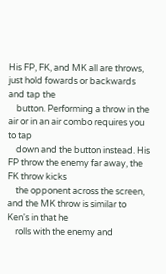His FP, FK, and MK all are throws, just hold fowards or backwards and tap the
    button. Performing a throw in the air or in an air combo requires you to tap
    down and the button instead. His FP throw the enemy far away, the FK throw kicks
    the opponent across the screen, and the MK throw is similar to Ken's in that he
    rolls with the enemy and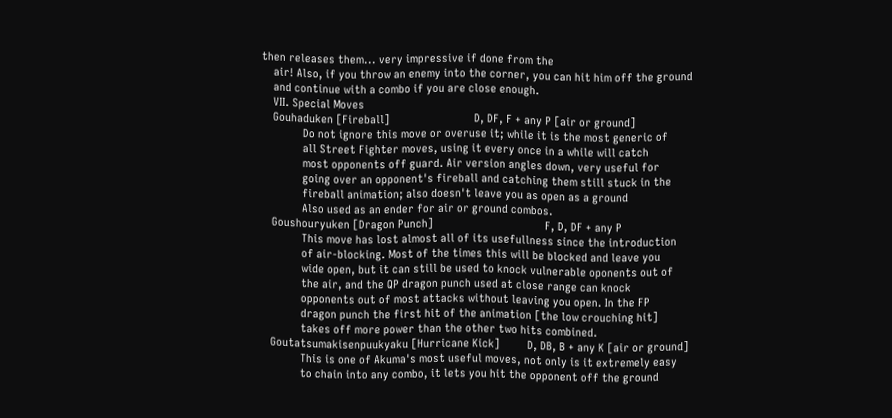then releases them... very impressive if done from the
    air! Also, if you throw an enemy into the corner, you can hit him off the ground
    and continue with a combo if you are close enough.
    VII. Special Moves
    Gouhaduken [Fireball]                            D, DF, F + any P [air or ground]
              Do not ignore this move or overuse it; while it is the most generic of
              all Street Fighter moves, using it every once in a while will catch
              most opponents off guard. Air version angles down, very useful for
              going over an opponent's fireball and catching them still stuck in the
              fireball animation; also doesn't leave you as open as a ground
              Also used as an ender for air or ground combos.
    Goushouryuken [Dragon Punch]                                     F, D, DF + any P
              This move has lost almost all of its usefullness since the introduction
              of air-blocking. Most of the times this will be blocked and leave you
              wide open, but it can still be used to knock vulnerable oponents out of
              the air, and the QP dragon punch used at close range can knock
              opponents out of most attacks without leaving you open. In the FP
              dragon punch the first hit of the animation [the low crouching hit]
              takes off more power than the other two hits combined.
    Goutatsumakisenpuukyaku [Hurricane Kick]         D, DB, B + any K [air or ground]
              This is one of Akuma's most useful moves, not only is it extremely easy
              to chain into any combo, it lets you hit the opponent off the ground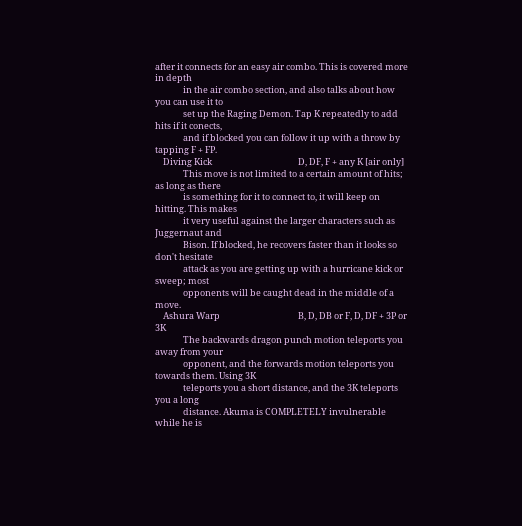after it connects for an easy air combo. This is covered more in depth
              in the air combo section, and also talks about how you can use it to
              set up the Raging Demon. Tap K repeatedly to add hits if it conects,
              and if blocked you can follow it up with a throw by tapping F + FP.
    Diving Kick                                           D, DF, F + any K [air only]
              This move is not limited to a certain amount of hits; as long as there
              is something for it to connect to, it will keep on hitting. This makes
              it very useful against the larger characters such as Juggernaut and
              Bison. If blocked, he recovers faster than it looks so don't hesitate
              attack as you are getting up with a hurricane kick or sweep; most
              opponents will be caught dead in the middle of a move.
    Ashura Warp                                       B, D, DB or F, D, DF + 3P or 3K
              The backwards dragon punch motion teleports you away from your
              opponent, and the forwards motion teleports you towards them. Using 3K
              teleports you a short distance, and the 3K teleports you a long
              distance. Akuma is COMPLETELY invulnerable while he is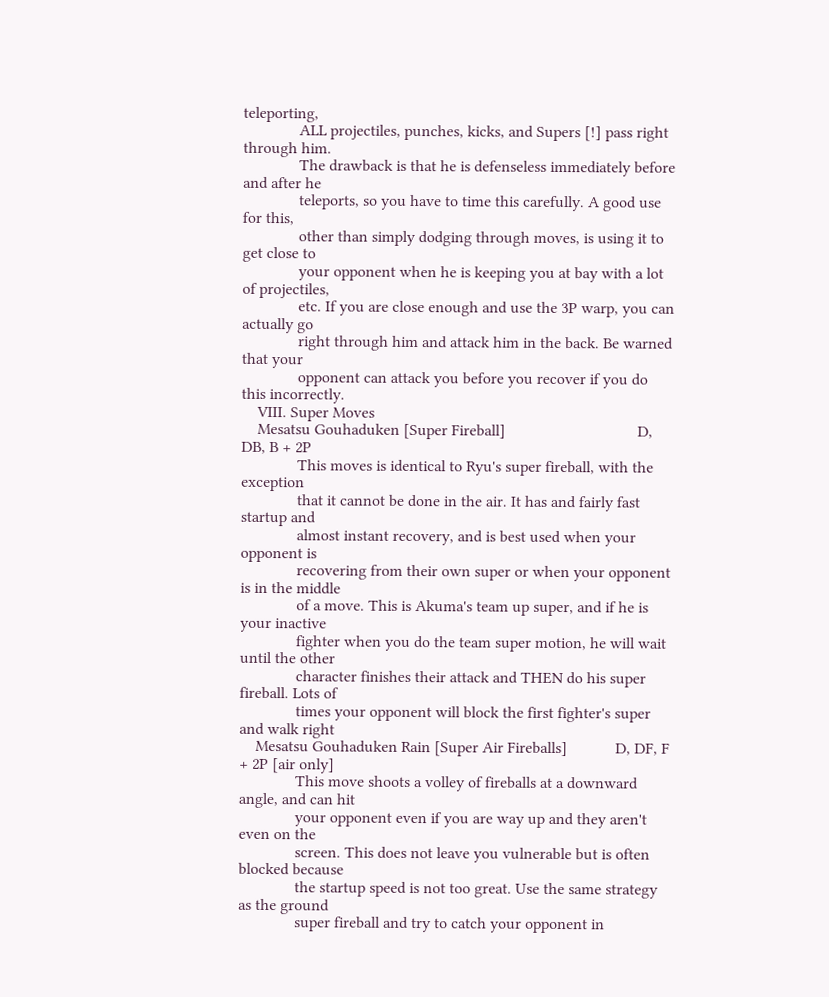teleporting,
              ALL projectiles, punches, kicks, and Supers [!] pass right through him.
              The drawback is that he is defenseless immediately before and after he
              teleports, so you have to time this carefully. A good use for this,
              other than simply dodging through moves, is using it to get close to
              your opponent when he is keeping you at bay with a lot of projectiles,
              etc. If you are close enough and use the 3P warp, you can actually go
              right through him and attack him in the back. Be warned that your
              opponent can attack you before you recover if you do this incorrectly.
    VIII. Super Moves
    Mesatsu Gouhaduken [Super Fireball]                                 D, DB, B + 2P
              This moves is identical to Ryu's super fireball, with the exception
              that it cannot be done in the air. It has and fairly fast startup and
              almost instant recovery, and is best used when your opponent is
              recovering from their own super or when your opponent is in the middle
              of a move. This is Akuma's team up super, and if he is your inactive
              fighter when you do the team super motion, he will wait until the other
              character finishes their attack and THEN do his super fireball. Lots of
              times your opponent will block the first fighter's super and walk right
    Mesatsu Gouhaduken Rain [Super Air Fireballs]            D, DF, F + 2P [air only]
              This move shoots a volley of fireballs at a downward angle, and can hit
              your opponent even if you are way up and they aren't even on the
              screen. This does not leave you vulnerable but is often blocked because
              the startup speed is not too great. Use the same strategy as the ground
              super fireball and try to catch your opponent in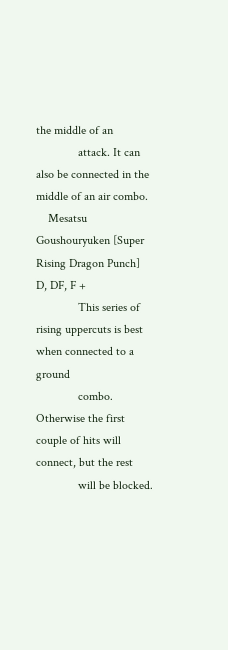the middle of an
              attack. It can also be connected in the middle of an air combo.
    Mesatsu Goushouryuken [Super Rising Dragon Punch]                    D, DF, F +
              This series of rising uppercuts is best when connected to a ground
              combo. Otherwise the first couple of hits will connect, but the rest
              will be blocked.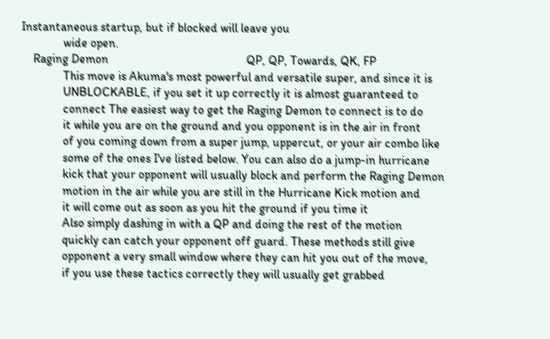Instantaneous startup, but if blocked will leave you
              wide open.
    Raging Demon                                              QP, QP, Towards, QK, FP
              This move is Akuma's most powerful and versatile super, and since it is
              UNBLOCKABLE, if you set it up correctly it is almost guaranteed to
              connect The easiest way to get the Raging Demon to connect is to do
              it while you are on the ground and you opponent is in the air in front
              of you coming down from a super jump, uppercut, or your air combo like
              some of the ones I've listed below. You can also do a jump-in hurricane
              kick that your opponent will usually block and perform the Raging Demon
              motion in the air while you are still in the Hurricane Kick motion and
              it will come out as soon as you hit the ground if you time it
              Also simply dashing in with a QP and doing the rest of the motion
              quickly can catch your opponent off guard. These methods still give
              opponent a very small window where they can hit you out of the move,
              if you use these tactics correctly they will usually get grabbed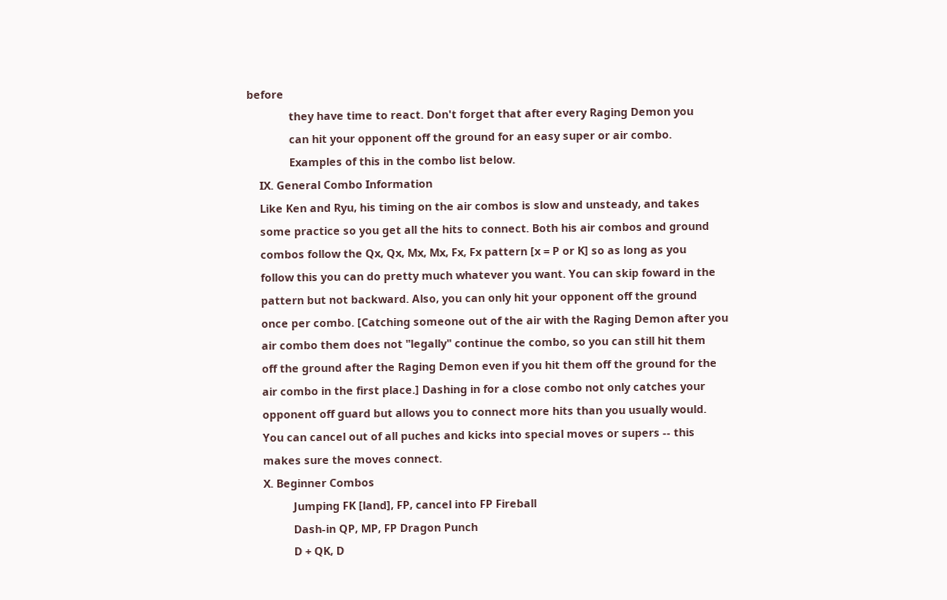before
              they have time to react. Don't forget that after every Raging Demon you
              can hit your opponent off the ground for an easy super or air combo.
              Examples of this in the combo list below.
    IX. General Combo Information
    Like Ken and Ryu, his timing on the air combos is slow and unsteady, and takes
    some practice so you get all the hits to connect. Both his air combos and ground
    combos follow the Qx, Qx, Mx, Mx, Fx, Fx pattern [x = P or K] so as long as you
    follow this you can do pretty much whatever you want. You can skip foward in the
    pattern but not backward. Also, you can only hit your opponent off the ground
    once per combo. [Catching someone out of the air with the Raging Demon after you
    air combo them does not "legally" continue the combo, so you can still hit them
    off the ground after the Raging Demon even if you hit them off the ground for the
    air combo in the first place.] Dashing in for a close combo not only catches your
    opponent off guard but allows you to connect more hits than you usually would.
    You can cancel out of all puches and kicks into special moves or supers -- this
    makes sure the moves connect.
    X. Beginner Combos
              Jumping FK [land], FP, cancel into FP Fireball
              Dash-in QP, MP, FP Dragon Punch
              D + QK, D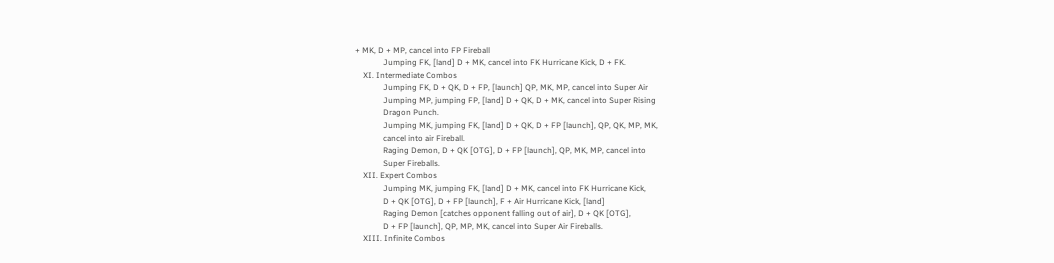+ MK, D + MP, cancel into FP Fireball
              Jumping FK, [land] D + MK, cancel into FK Hurricane Kick, D + FK.
    XI. Intermediate Combos
              Jumping FK, D + QK, D + FP, [launch] QP, MK, MP, cancel into Super Air
              Jumping MP, jumping FP, [land] D + QK, D + MK, cancel into Super Rising
              Dragon Punch.
              Jumping MK, jumping FK, [land] D + QK, D + FP [launch], QP, QK, MP, MK,
              cancel into air Fireball.
              Raging Demon, D + QK [OTG], D + FP [launch], QP, MK, MP, cancel into
              Super Fireballs.
    XII. Expert Combos
              Jumping MK, jumping FK, [land] D + MK, cancel into FK Hurricane Kick,
              D + QK [OTG], D + FP [launch], F + Air Hurricane Kick, [land]
              Raging Demon [catches opponent falling out of air], D + QK [OTG],
              D + FP [launch], QP, MP, MK, cancel into Super Air Fireballs.
    XIII. Infinite Combos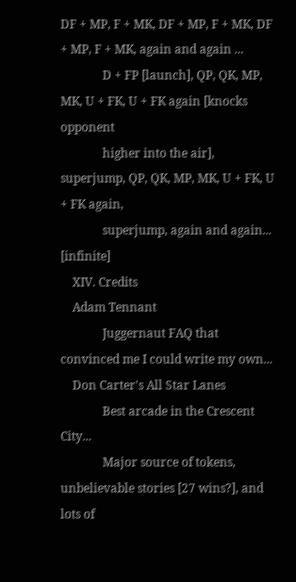DF + MP, F + MK, DF + MP, F + MK, DF + MP, F + MK, again and again ...
              D + FP [launch], QP, QK, MP, MK, U + FK, U + FK again [knocks opponent
              higher into the air], superjump, QP, QK, MP, MK, U + FK, U + FK again,
              superjump, again and again... [infinite]
    XIV. Credits
    Adam Tennant
              Juggernaut FAQ that convinced me I could write my own...
    Don Carter's All Star Lanes
              Best arcade in the Crescent City...
              Major source of tokens, unbelievable stories [27 wins?], and lots of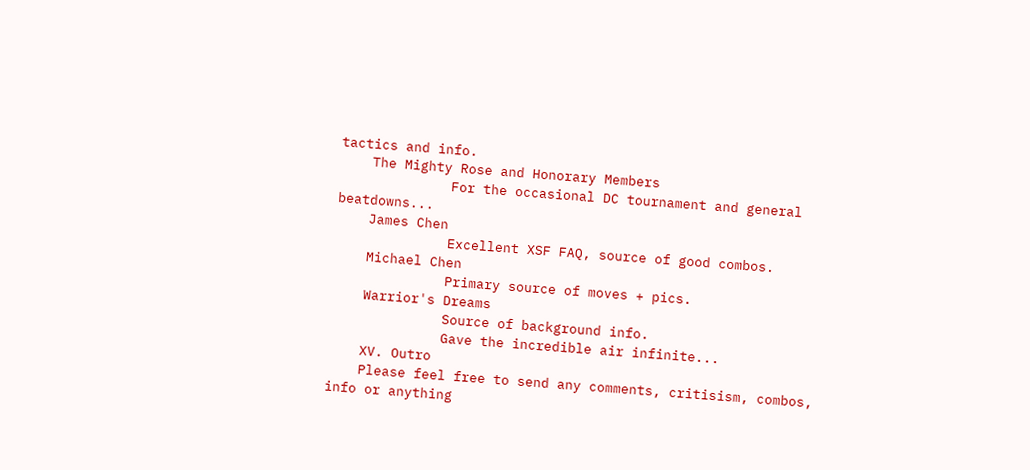tactics and info.
    The Mighty Rose and Honorary Members
              For the occasional DC tournament and general beatdowns...
    James Chen
              Excellent XSF FAQ, source of good combos.
    Michael Chen
              Primary source of moves + pics.
    Warrior's Dreams
              Source of background info.
              Gave the incredible air infinite...
    XV. Outro
    Please feel free to send any comments, critisism, combos, info or anything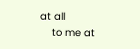at all
    to me at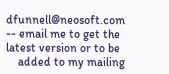dfunnell@neosoft.com -- email me to get the latest version or to be
    added to my mailing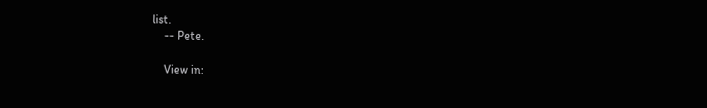list.
    -- Pete.

    View in: